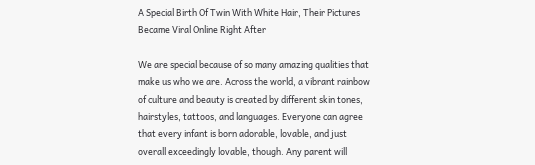A Special Birth Of Twin With White Hair, Their Pictures Became Viral Online Right After

We are special because of so many amazing qualities that make us who we are. Across the world, a vibrant rainbow of culture and beauty is created by different skin tones, hairstyles, tattoos, and languages. Everyone can agree that every infant is born adorable, lovable, and just overall exceedingly lovable, though. Any parent will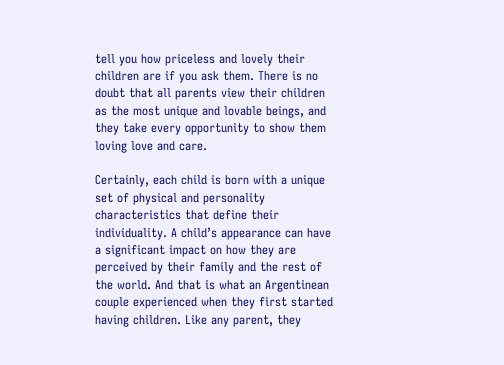tell you how priceless and lovely their children are if you ask them. There is no doubt that all parents view their children as the most unique and lovable beings, and they take every opportunity to show them loving love and care.

Certainly, each child is born with a unique set of physical and personality characteristics that define their individuality. A child’s appearance can have a significant impact on how they are perceived by their family and the rest of the world. And that is what an Argentinean couple experienced when they first started having children. Like any parent, they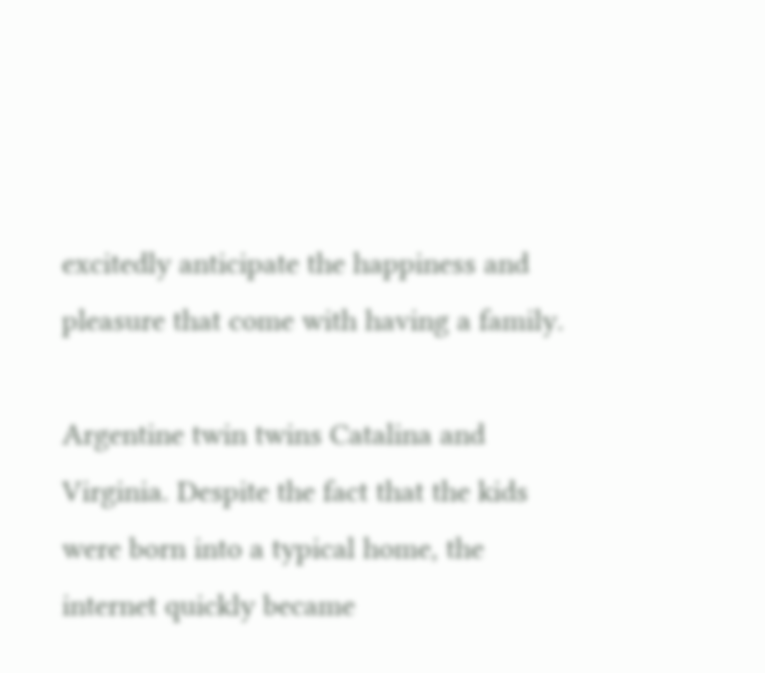excitedly anticipate the happiness and pleasure that come with having a family.

Argentine twin twins Catalina and Virginia. Despite the fact that the kids were born into a typical home, the internet quickly became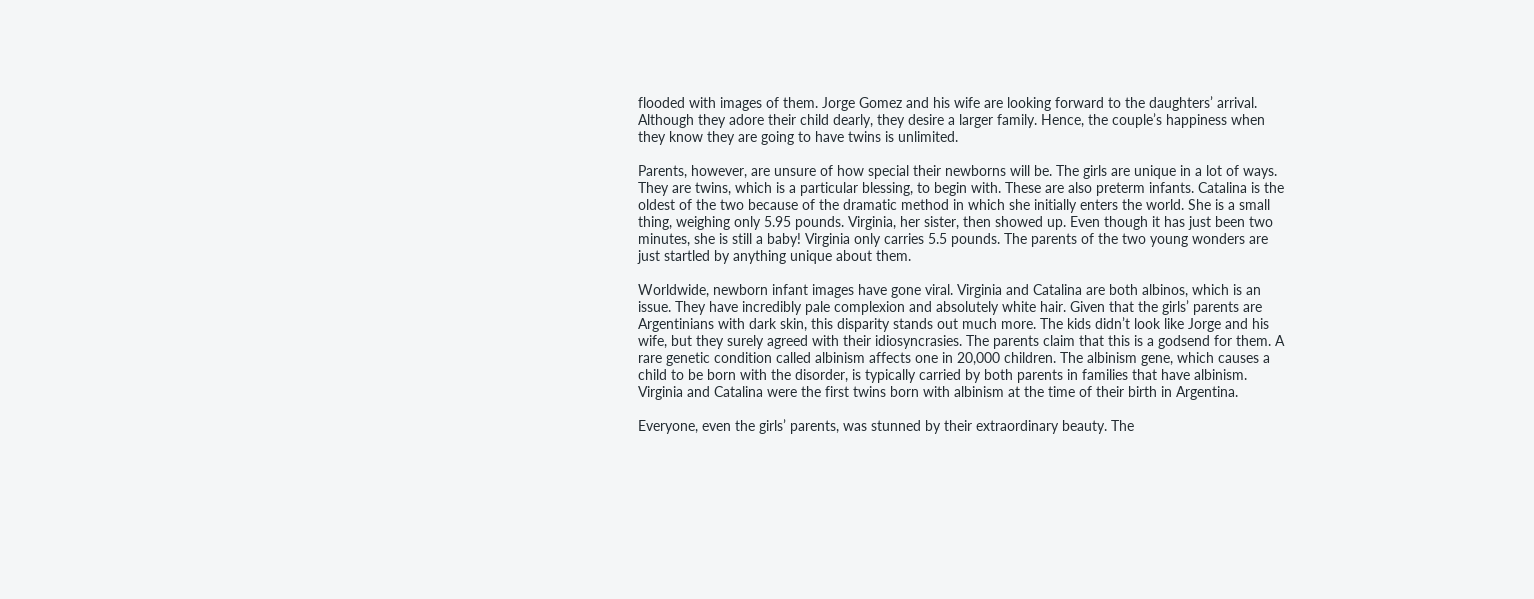flooded with images of them. Jorge Gomez and his wife are looking forward to the daughters’ arrival. Although they adore their child dearly, they desire a larger family. Hence, the couple’s happiness when they know they are going to have twins is unlimited.

Parents, however, are unsure of how special their newborns will be. The girls are unique in a lot of ways. They are twins, which is a particular blessing, to begin with. These are also preterm infants. Catalina is the oldest of the two because of the dramatic method in which she initially enters the world. She is a small thing, weighing only 5.95 pounds. Virginia, her sister, then showed up. Even though it has just been two minutes, she is still a baby! Virginia only carries 5.5 pounds. The parents of the two young wonders are just startled by anything unique about them.

Worldwide, newborn infant images have gone viral. Virginia and Catalina are both albinos, which is an issue. They have incredibly pale complexion and absolutely white hair. Given that the girls’ parents are Argentinians with dark skin, this disparity stands out much more. The kids didn’t look like Jorge and his wife, but they surely agreed with their idiosyncrasies. The parents claim that this is a godsend for them. A rare genetic condition called albinism affects one in 20,000 children. The albinism gene, which causes a child to be born with the disorder, is typically carried by both parents in families that have albinism. Virginia and Catalina were the first twins born with albinism at the time of their birth in Argentina.

Everyone, even the girls’ parents, was stunned by their extraordinary beauty. The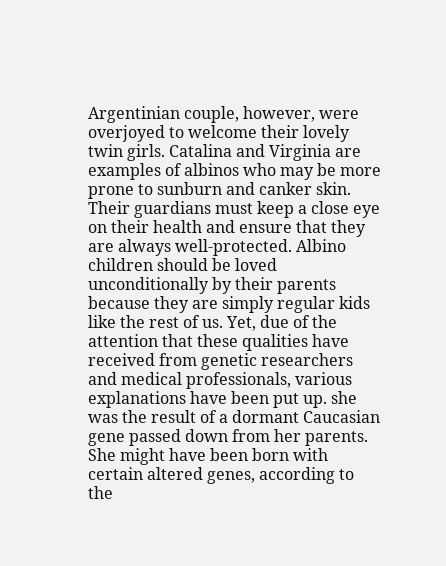Argentinian couple, however, were overjoyed to welcome their lovely twin girls. Catalina and Virginia are examples of albinos who may be more prone to sunburn and canker skin. Their guardians must keep a close eye on their health and ensure that they are always well-protected. Albino children should be loved unconditionally by their parents because they are simply regular kids like the rest of us. Yet, due of the attention that these qualities have received from genetic researchers and medical professionals, various explanations have been put up. she was the result of a dormant Caucasian gene passed down from her parents. She might have been born with certain altered genes, according to the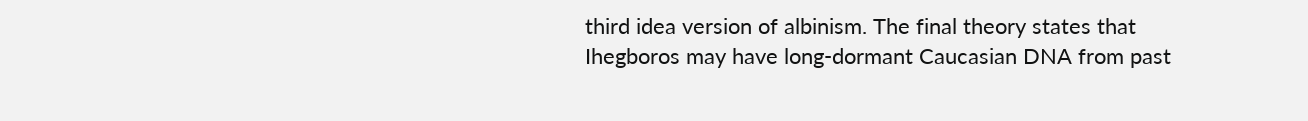third idea version of albinism. The final theory states that Ihegboros may have long-dormant Caucasian DNA from past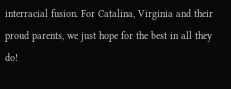interracial fusion. For Catalina, Virginia and their proud parents, we just hope for the best in all they do!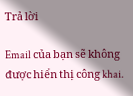Trả lời

Email của bạn sẽ không được hiển thị công khai.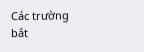Các trường bắt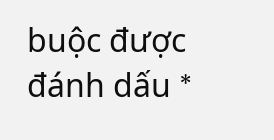buộc được đánh dấu *